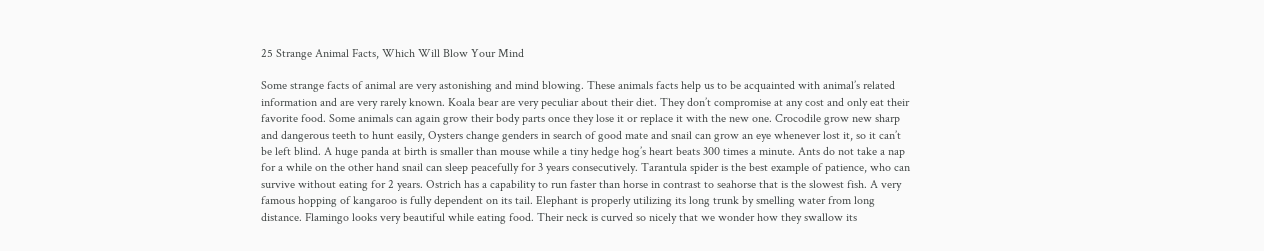25 Strange Animal Facts, Which Will Blow Your Mind

Some strange facts of animal are very astonishing and mind blowing. These animals facts help us to be acquainted with animal’s related information and are very rarely known. Koala bear are very peculiar about their diet. They don’t compromise at any cost and only eat their favorite food. Some animals can again grow their body parts once they lose it or replace it with the new one. Crocodile grow new sharp and dangerous teeth to hunt easily, Oysters change genders in search of good mate and snail can grow an eye whenever lost it, so it can’t be left blind. A huge panda at birth is smaller than mouse while a tiny hedge hog’s heart beats 300 times a minute. Ants do not take a nap for a while on the other hand snail can sleep peacefully for 3 years consecutively. Tarantula spider is the best example of patience, who can survive without eating for 2 years. Ostrich has a capability to run faster than horse in contrast to seahorse that is the slowest fish. A very famous hopping of kangaroo is fully dependent on its tail. Elephant is properly utilizing its long trunk by smelling water from long distance. Flamingo looks very beautiful while eating food. Their neck is curved so nicely that we wonder how they swallow its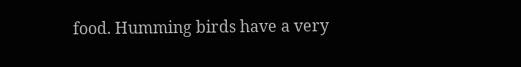food. Humming birds have a very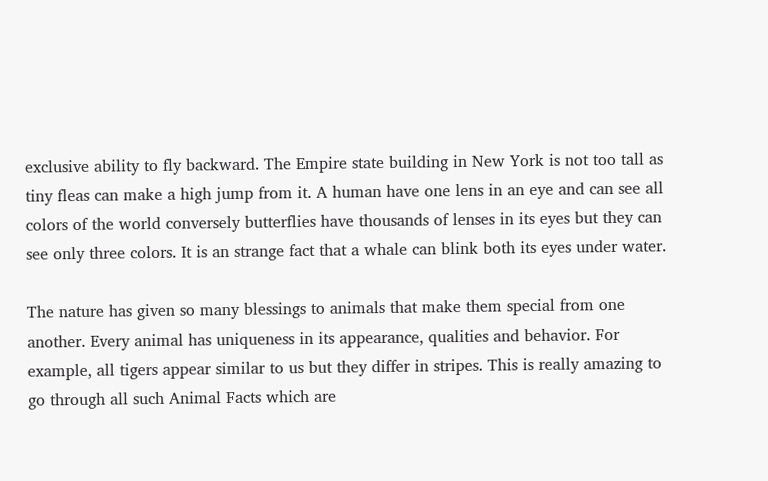exclusive ability to fly backward. The Empire state building in New York is not too tall as tiny fleas can make a high jump from it. A human have one lens in an eye and can see all colors of the world conversely butterflies have thousands of lenses in its eyes but they can see only three colors. It is an strange fact that a whale can blink both its eyes under water.

The nature has given so many blessings to animals that make them special from one another. Every animal has uniqueness in its appearance, qualities and behavior. For example, all tigers appear similar to us but they differ in stripes. This is really amazing to go through all such Animal Facts which are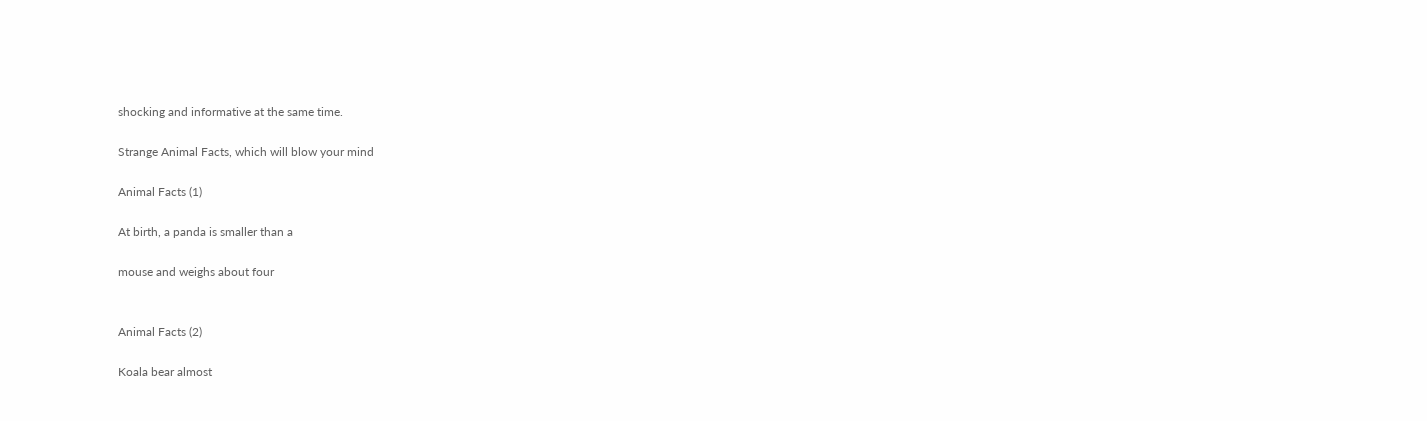shocking and informative at the same time.

Strange Animal Facts, which will blow your mind

Animal Facts (1)

At birth, a panda is smaller than a

mouse and weighs about four


Animal Facts (2)

Koala bear almost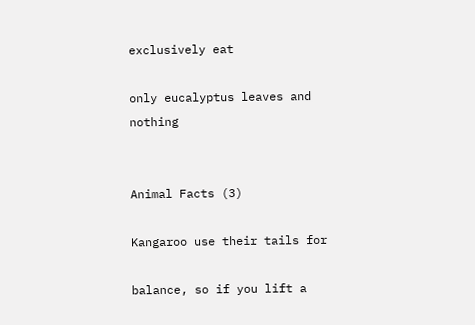exclusively eat

only eucalyptus leaves and nothing


Animal Facts (3)

Kangaroo use their tails for

balance, so if you lift a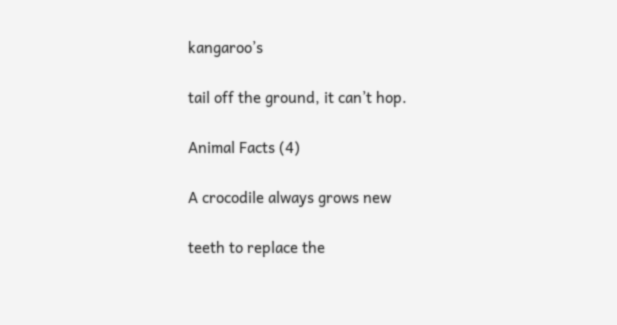kangaroo’s

tail off the ground, it can’t hop.

Animal Facts (4)

A crocodile always grows new

teeth to replace the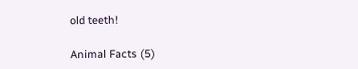old teeth!

Animal Facts (5)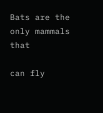Bats are the only mammals that

can fly